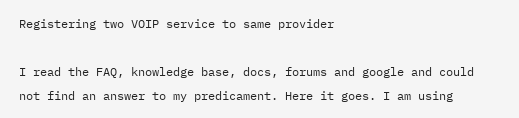Registering two VOIP service to same provider

I read the FAQ, knowledge base, docs, forums and google and could not find an answer to my predicament. Here it goes. I am using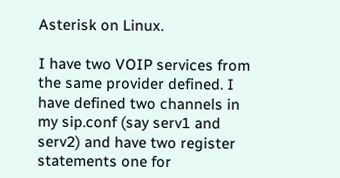Asterisk on Linux.

I have two VOIP services from the same provider defined. I have defined two channels in my sip.conf (say serv1 and serv2) and have two register statements one for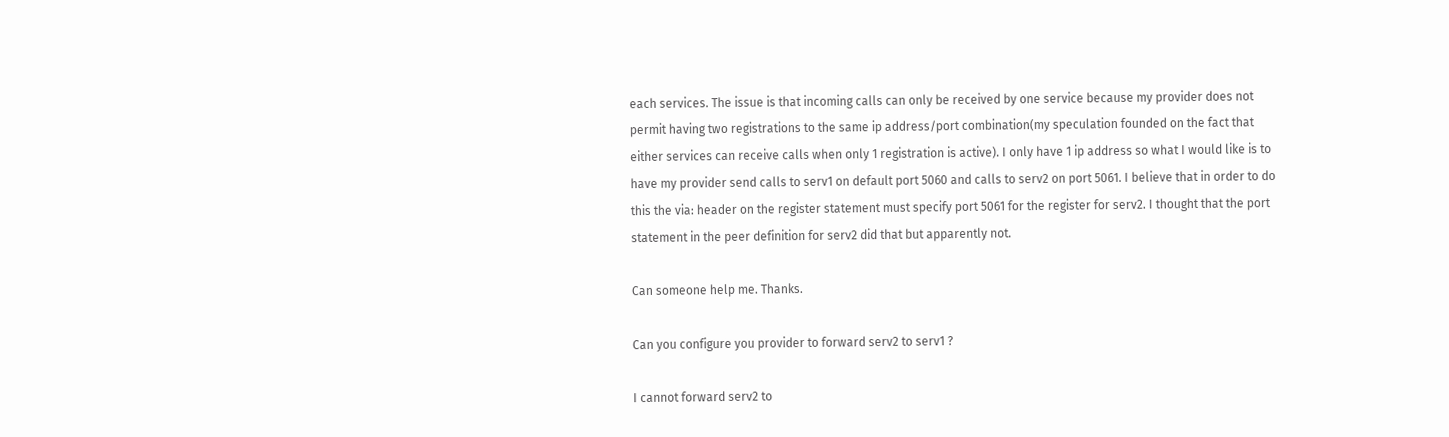each services. The issue is that incoming calls can only be received by one service because my provider does not permit having two registrations to the same ip address/port combination(my speculation founded on the fact that either services can receive calls when only 1 registration is active). I only have 1 ip address so what I would like is to have my provider send calls to serv1 on default port 5060 and calls to serv2 on port 5061. I believe that in order to do this the via: header on the register statement must specify port 5061 for the register for serv2. I thought that the port statement in the peer definition for serv2 did that but apparently not.

Can someone help me. Thanks.

Can you configure you provider to forward serv2 to serv1 ?

I cannot forward serv2 to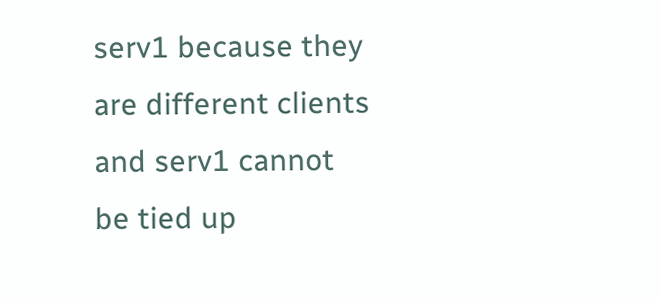serv1 because they are different clients and serv1 cannot be tied up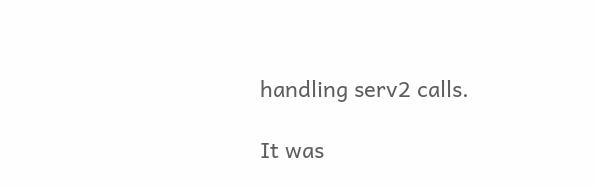handling serv2 calls.

It was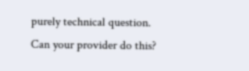purely technical question.
Can your provider do this?